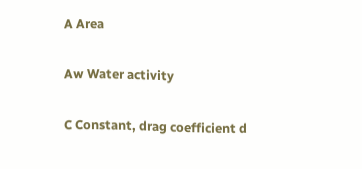A Area

Aw Water activity

C Constant, drag coefficient d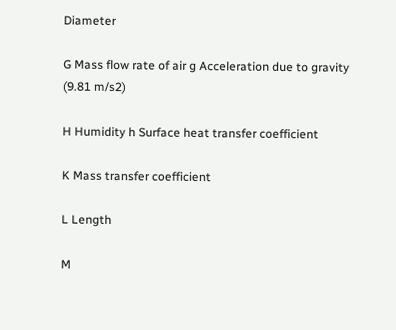Diameter

G Mass flow rate of air g Acceleration due to gravity (9.81 m/s2)

H Humidity h Surface heat transfer coefficient

K Mass transfer coefficient

L Length

M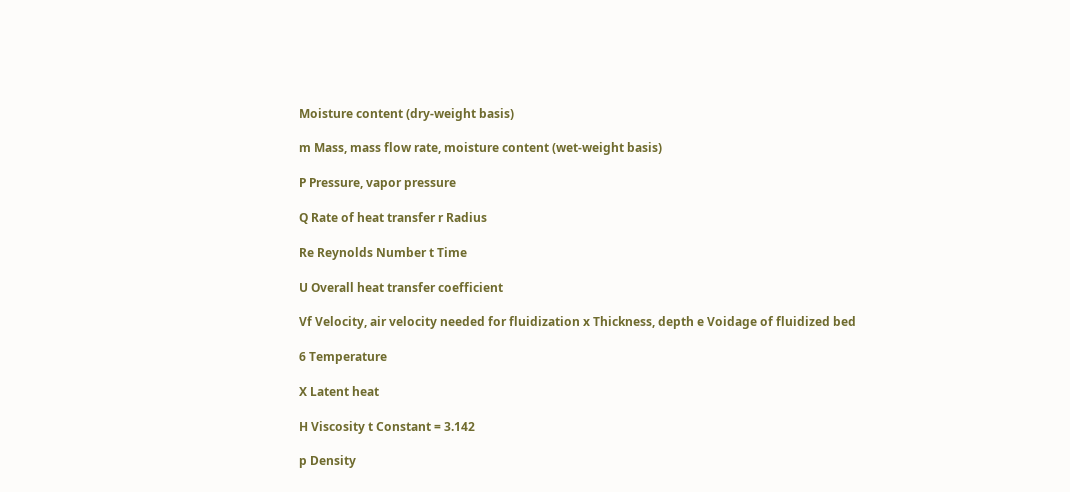Moisture content (dry-weight basis)

m Mass, mass flow rate, moisture content (wet-weight basis)

P Pressure, vapor pressure

Q Rate of heat transfer r Radius

Re Reynolds Number t Time

U Overall heat transfer coefficient

Vf Velocity, air velocity needed for fluidization x Thickness, depth e Voidage of fluidized bed

6 Temperature

X Latent heat

H Viscosity t Constant = 3.142

p Density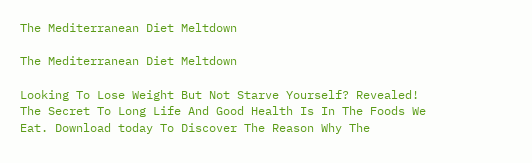The Mediterranean Diet Meltdown

The Mediterranean Diet Meltdown

Looking To Lose Weight But Not Starve Yourself? Revealed! The Secret To Long Life And Good Health Is In The Foods We Eat. Download today To Discover The Reason Why The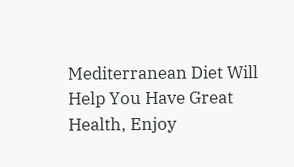Mediterranean Diet Will Help You Have Great Health, Enjoy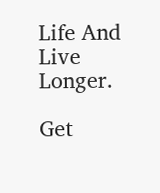Life And Live Longer.

Get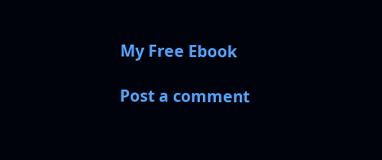My Free Ebook

Post a comment